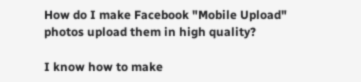How do I make Facebook "Mobile Upload" photos upload them in high quality?

I know how to make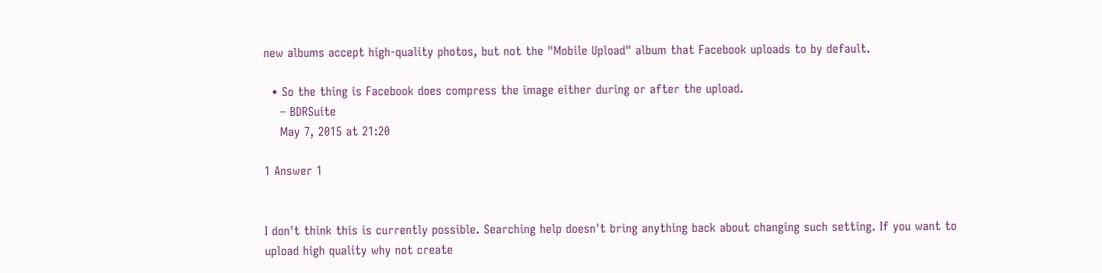new albums accept high-quality photos, but not the "Mobile Upload" album that Facebook uploads to by default.

  • So the thing is Facebook does compress the image either during or after the upload.
    – BDRSuite
    May 7, 2015 at 21:20

1 Answer 1


I don't think this is currently possible. Searching help doesn't bring anything back about changing such setting. If you want to upload high quality why not create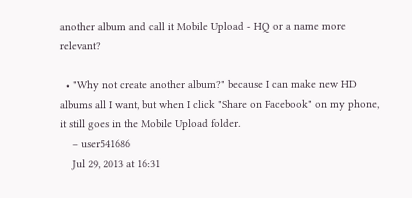another album and call it Mobile Upload - HQ or a name more relevant?

  • "Why not create another album?" because I can make new HD albums all I want, but when I click "Share on Facebook" on my phone, it still goes in the Mobile Upload folder.
    – user541686
    Jul 29, 2013 at 16:31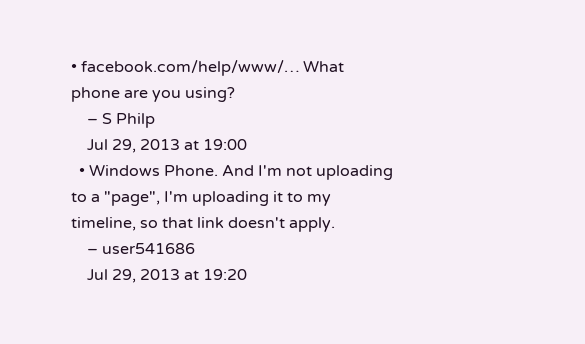• facebook.com/help/www/… What phone are you using?
    – S Philp
    Jul 29, 2013 at 19:00
  • Windows Phone. And I'm not uploading to a "page", I'm uploading it to my timeline, so that link doesn't apply.
    – user541686
    Jul 29, 2013 at 19:20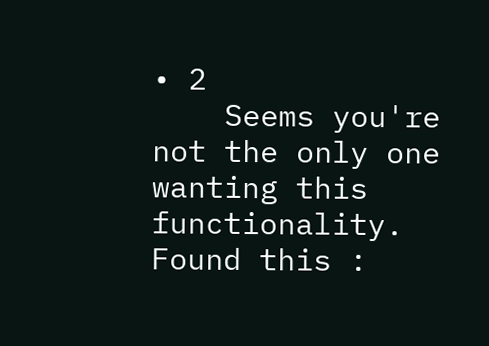• 2
    Seems you're not the only one wanting this functionality. Found this :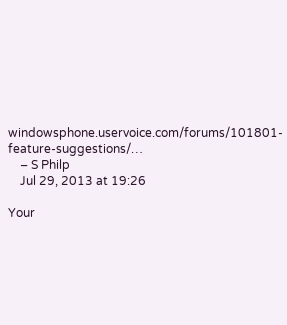windowsphone.uservoice.com/forums/101801-feature-suggestions/…
    – S Philp
    Jul 29, 2013 at 19:26

Your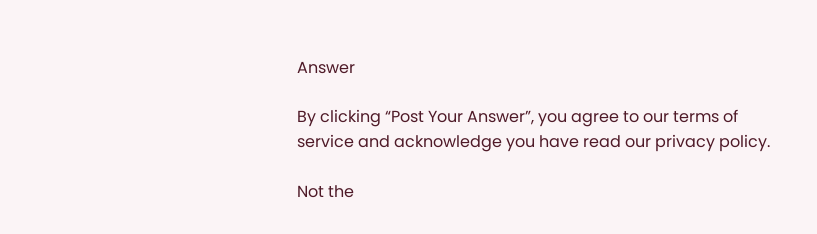Answer

By clicking “Post Your Answer”, you agree to our terms of service and acknowledge you have read our privacy policy.

Not the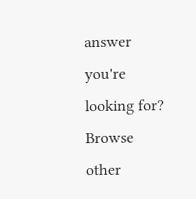answer you're looking for? Browse other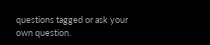questions tagged or ask your own question.